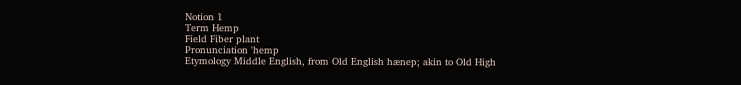Notion 1
Term Hemp
Field Fiber plant
Pronunciation 'hemp
Etymology Middle English, from Old English hænep; akin to Old High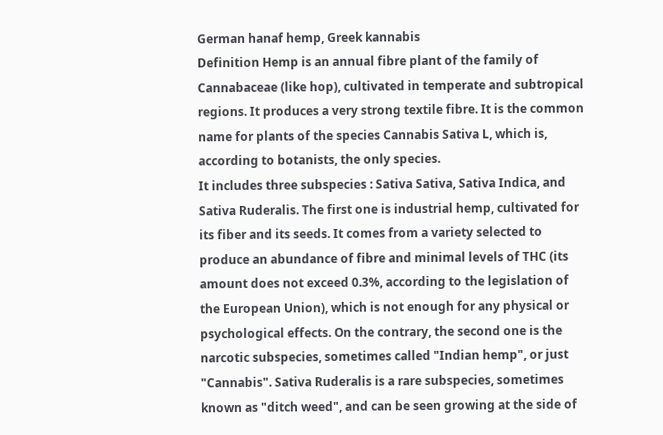German hanaf hemp, Greek kannabis
Definition Hemp is an annual fibre plant of the family of Cannabaceae (like hop), cultivated in temperate and subtropical regions. It produces a very strong textile fibre. It is the common name for plants of the species Cannabis Sativa L, which is, according to botanists, the only species.
It includes three subspecies : Sativa Sativa, Sativa Indica, and Sativa Ruderalis. The first one is industrial hemp, cultivated for its fiber and its seeds. It comes from a variety selected to produce an abundance of fibre and minimal levels of THC (its amount does not exceed 0.3%, according to the legislation of the European Union), which is not enough for any physical or psychological effects. On the contrary, the second one is the narcotic subspecies, sometimes called "Indian hemp", or just "Cannabis". Sativa Ruderalis is a rare subspecies, sometimes known as "ditch weed", and can be seen growing at the side of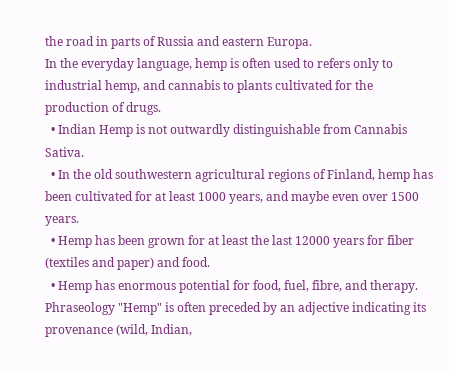the road in parts of Russia and eastern Europa.
In the everyday language, hemp is often used to refers only to industrial hemp, and cannabis to plants cultivated for the production of drugs.
  • Indian Hemp is not outwardly distinguishable from Cannabis Sativa.
  • In the old southwestern agricultural regions of Finland, hemp has been cultivated for at least 1000 years, and maybe even over 1500 years.
  • Hemp has been grown for at least the last 12000 years for fiber (textiles and paper) and food.
  • Hemp has enormous potential for food, fuel, fibre, and therapy.
Phraseology "Hemp" is often preceded by an adjective indicating its provenance (wild, Indian,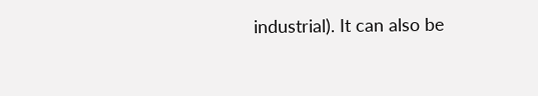industrial). It can also be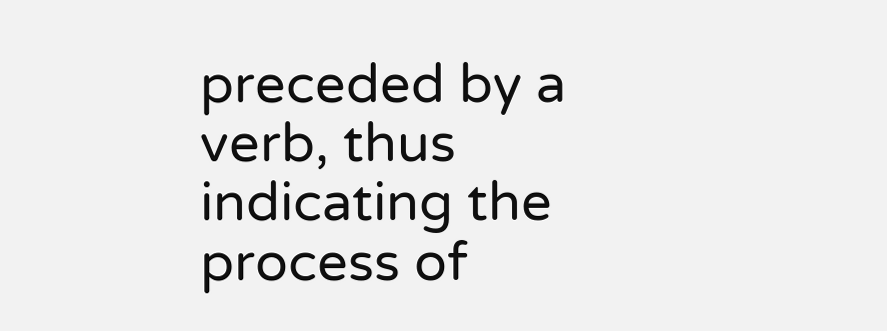preceded by a verb, thus indicating the process of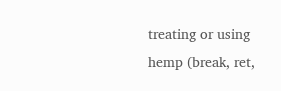treating or using hemp (break, ret,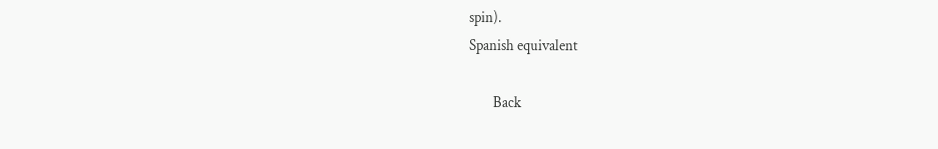spin).
Spanish equivalent

        Back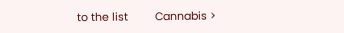to the list         Cannabis >